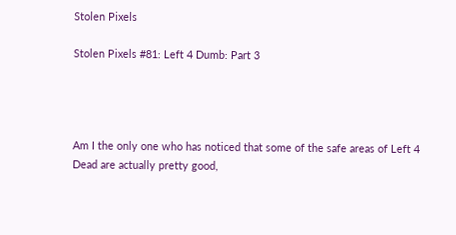Stolen Pixels

Stolen Pixels #81: Left 4 Dumb: Part 3




Am I the only one who has noticed that some of the safe areas of Left 4 Dead are actually pretty good,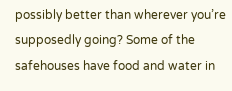possibly better than wherever you’re supposedly going? Some of the safehouses have food and water in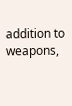addition to weapons,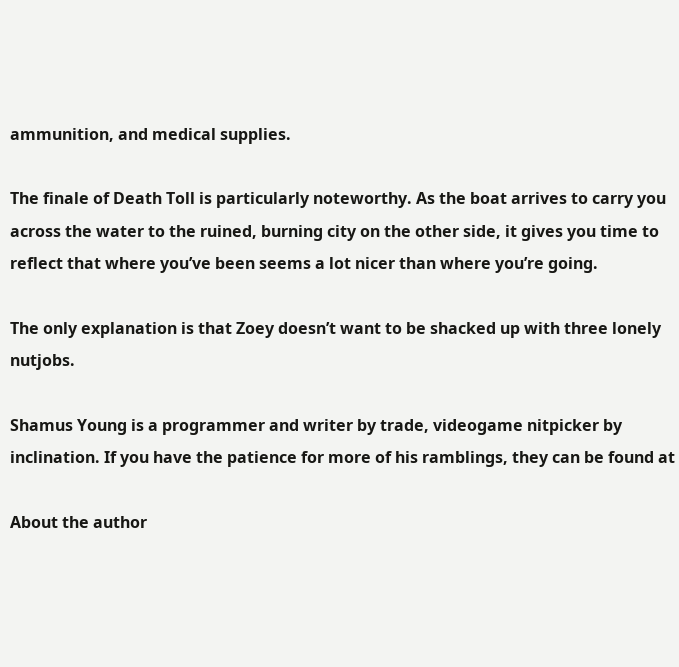ammunition, and medical supplies.

The finale of Death Toll is particularly noteworthy. As the boat arrives to carry you across the water to the ruined, burning city on the other side, it gives you time to reflect that where you’ve been seems a lot nicer than where you’re going.

The only explanation is that Zoey doesn’t want to be shacked up with three lonely nutjobs.

Shamus Young is a programmer and writer by trade, videogame nitpicker by inclination. If you have the patience for more of his ramblings, they can be found at

About the author